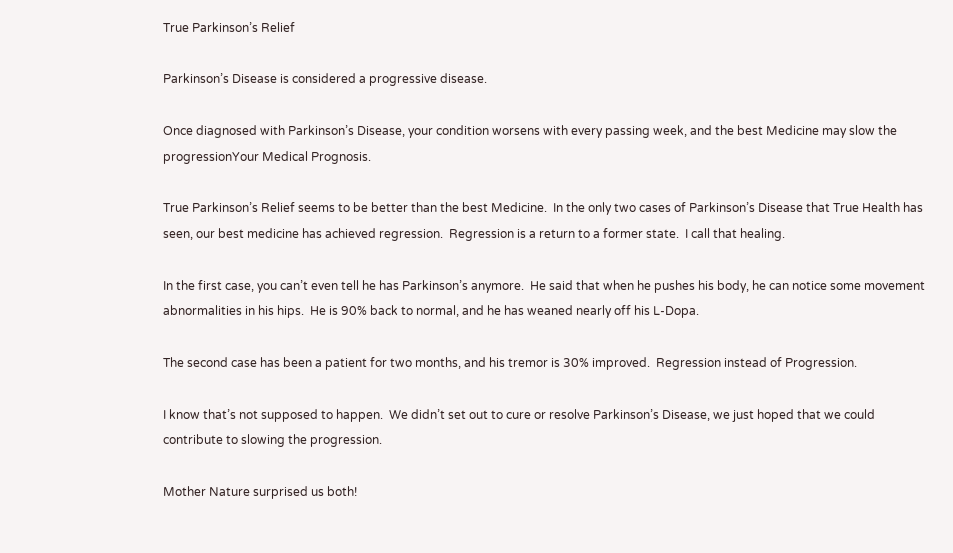True Parkinson’s Relief

Parkinson’s Disease is considered a progressive disease.

Once diagnosed with Parkinson’s Disease, your condition worsens with every passing week, and the best Medicine may slow the progressionYour Medical Prognosis.

True Parkinson’s Relief seems to be better than the best Medicine.  In the only two cases of Parkinson’s Disease that True Health has seen, our best medicine has achieved regression.  Regression is a return to a former state.  I call that healing.

In the first case, you can’t even tell he has Parkinson’s anymore.  He said that when he pushes his body, he can notice some movement abnormalities in his hips.  He is 90% back to normal, and he has weaned nearly off his L-Dopa.

The second case has been a patient for two months, and his tremor is 30% improved.  Regression instead of Progression.

I know that’s not supposed to happen.  We didn’t set out to cure or resolve Parkinson’s Disease, we just hoped that we could contribute to slowing the progression.

Mother Nature surprised us both!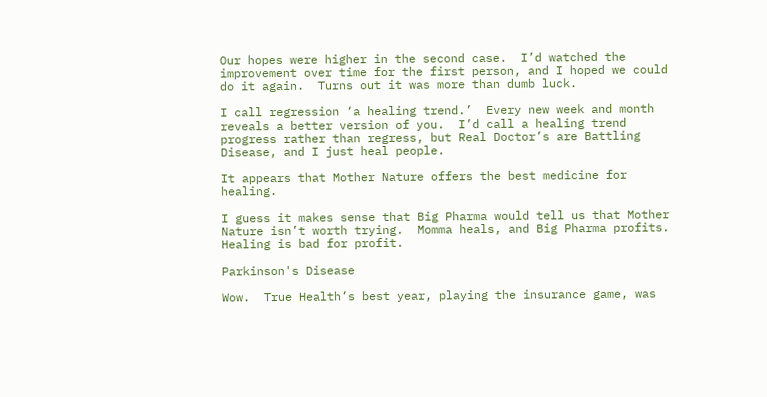Our hopes were higher in the second case.  I’d watched the improvement over time for the first person, and I hoped we could do it again.  Turns out it was more than dumb luck.

I call regression ‘a healing trend.’  Every new week and month reveals a better version of you.  I’d call a healing trend progress rather than regress, but Real Doctor’s are Battling Disease, and I just heal people.

It appears that Mother Nature offers the best medicine for healing.

I guess it makes sense that Big Pharma would tell us that Mother Nature isn’t worth trying.  Momma heals, and Big Pharma profits.  Healing is bad for profit.

Parkinson's Disease

Wow.  True Health’s best year, playing the insurance game, was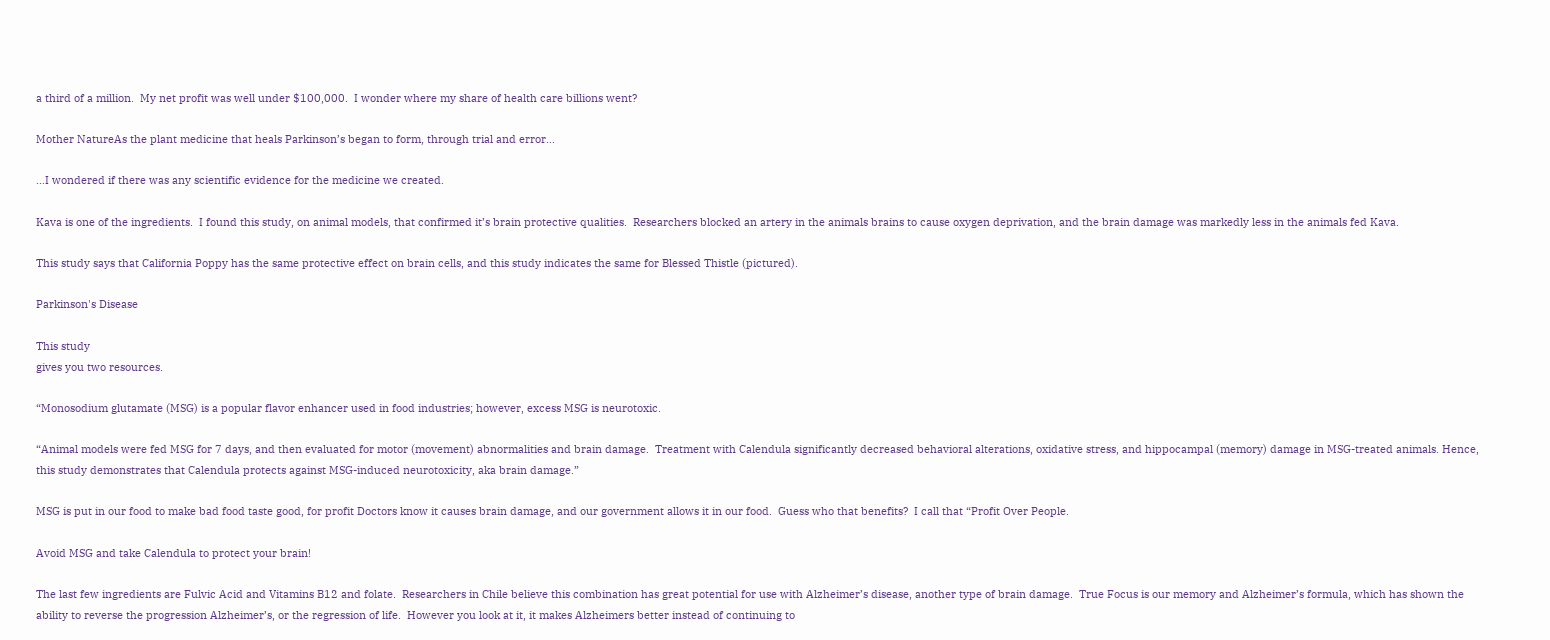a third of a million.  My net profit was well under $100,000.  I wonder where my share of health care billions went?

Mother NatureAs the plant medicine that heals Parkinson’s began to form, through trial and error…

…I wondered if there was any scientific evidence for the medicine we created.

Kava is one of the ingredients.  I found this study, on animal models, that confirmed it’s brain protective qualities.  Researchers blocked an artery in the animals brains to cause oxygen deprivation, and the brain damage was markedly less in the animals fed Kava.

This study says that California Poppy has the same protective effect on brain cells, and this study indicates the same for Blessed Thistle (pictured).

Parkinson's Disease

This study
gives you two resources.

“Monosodium glutamate (MSG) is a popular flavor enhancer used in food industries; however, excess MSG is neurotoxic.

“Animal models were fed MSG for 7 days, and then evaluated for motor (movement) abnormalities and brain damage.  Treatment with Calendula significantly decreased behavioral alterations, oxidative stress, and hippocampal (memory) damage in MSG-treated animals. Hence, this study demonstrates that Calendula protects against MSG-induced neurotoxicity, aka brain damage.”

MSG is put in our food to make bad food taste good, for profit Doctors know it causes brain damage, and our government allows it in our food.  Guess who that benefits?  I call that “Profit Over People.

Avoid MSG and take Calendula to protect your brain!

The last few ingredients are Fulvic Acid and Vitamins B12 and folate.  Researchers in Chile believe this combination has great potential for use with Alzheimer’s disease, another type of brain damage.  True Focus is our memory and Alzheimer’s formula, which has shown the ability to reverse the progression Alzheimer’s, or the regression of life.  However you look at it, it makes Alzheimers better instead of continuing to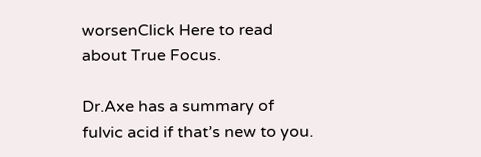worsenClick Here to read about True Focus.

Dr.Axe has a summary of fulvic acid if that’s new to you.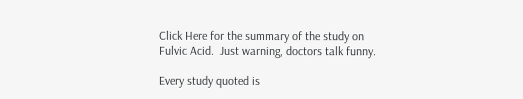Click Here for the summary of the study on Fulvic Acid.  Just warning, doctors talk funny.

Every study quoted is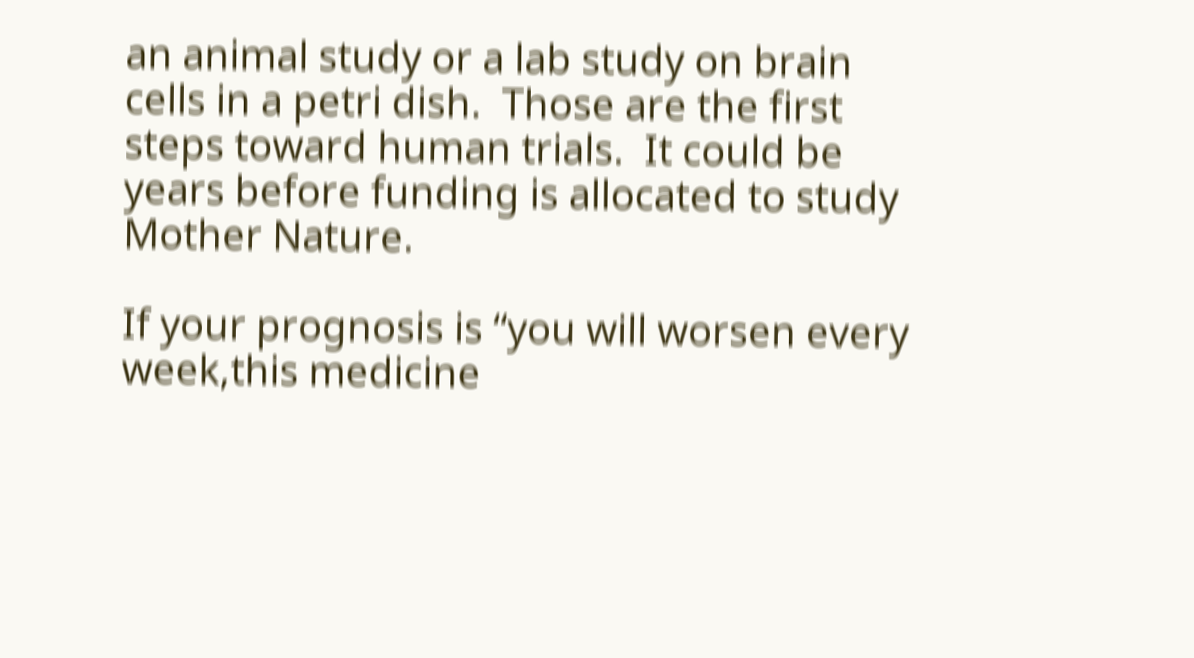an animal study or a lab study on brain cells in a petri dish.  Those are the first steps toward human trials.  It could be years before funding is allocated to study Mother Nature.

If your prognosis is “you will worsen every week,this medicine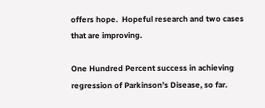offers hope.  Hopeful research and two cases that are improving.

One Hundred Percent success in achieving regression of Parkinson’s Disease, so far.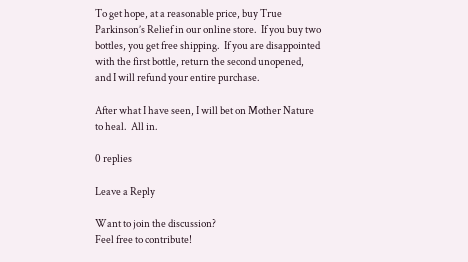To get hope, at a reasonable price, buy True Parkinson’s Relief in our online store.  If you buy two bottles, you get free shipping.  If you are disappointed with the first bottle, return the second unopened, and I will refund your entire purchase.

After what I have seen, I will bet on Mother Nature to heal.  All in.

0 replies

Leave a Reply

Want to join the discussion?
Feel free to contribute!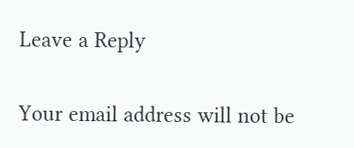Leave a Reply

Your email address will not be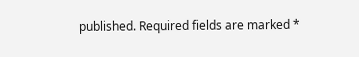published. Required fields are marked *